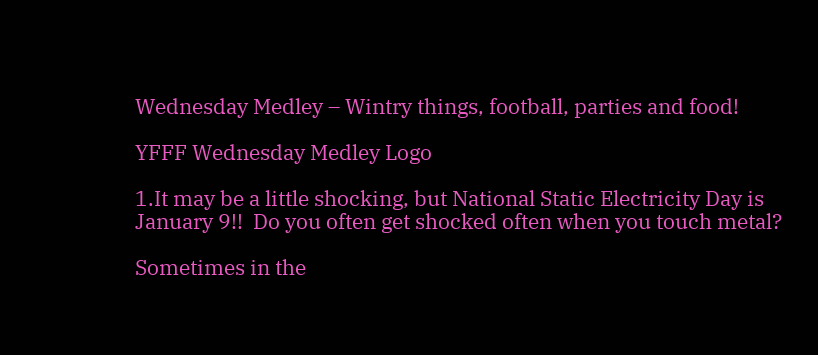Wednesday Medley – Wintry things, football, parties and food!

YFFF Wednesday Medley Logo

1.It may be a little shocking, but National Static Electricity Day is January 9!!  Do you often get shocked often when you touch metal?

Sometimes in the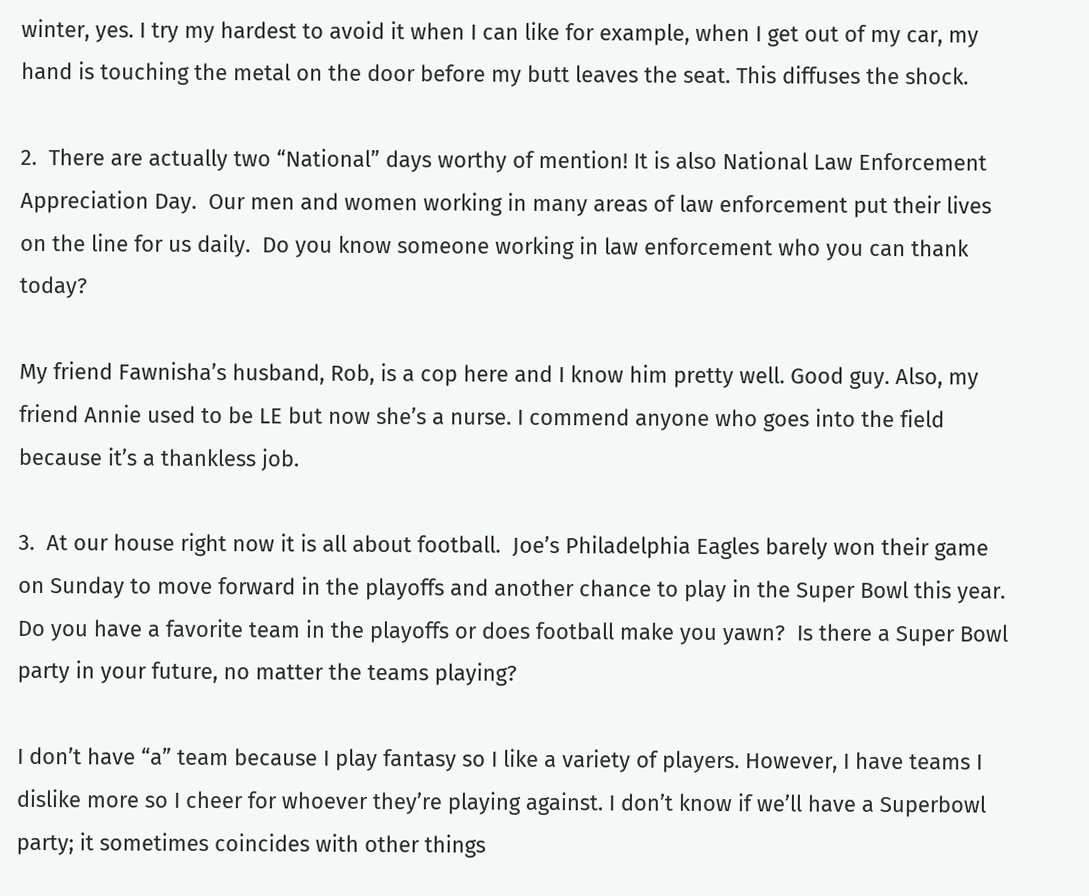winter, yes. I try my hardest to avoid it when I can like for example, when I get out of my car, my hand is touching the metal on the door before my butt leaves the seat. This diffuses the shock.

2.  There are actually two “National” days worthy of mention! It is also National Law Enforcement Appreciation Day.  Our men and women working in many areas of law enforcement put their lives on the line for us daily.  Do you know someone working in law enforcement who you can thank today?

My friend Fawnisha’s husband, Rob, is a cop here and I know him pretty well. Good guy. Also, my friend Annie used to be LE but now she’s a nurse. I commend anyone who goes into the field because it’s a thankless job.

3.  At our house right now it is all about football.  Joe’s Philadelphia Eagles barely won their game on Sunday to move forward in the playoffs and another chance to play in the Super Bowl this year.  Do you have a favorite team in the playoffs or does football make you yawn?  Is there a Super Bowl party in your future, no matter the teams playing?

I don’t have “a” team because I play fantasy so I like a variety of players. However, I have teams I dislike more so I cheer for whoever they’re playing against. I don’t know if we’ll have a Superbowl party; it sometimes coincides with other things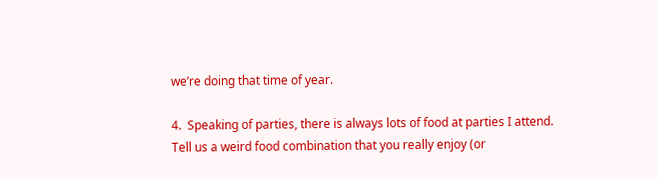we’re doing that time of year.

4.  Speaking of parties, there is always lots of food at parties I attend.  Tell us a weird food combination that you really enjoy (or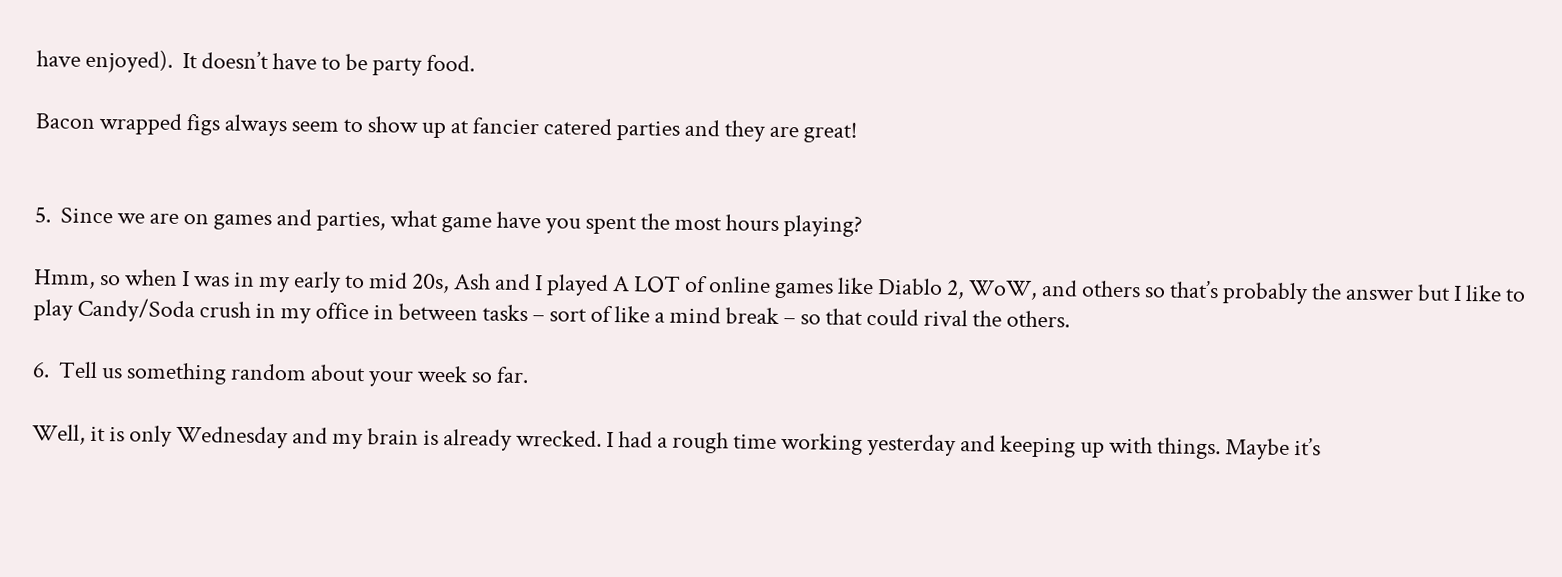have enjoyed).  It doesn’t have to be party food.

Bacon wrapped figs always seem to show up at fancier catered parties and they are great!


5.  Since we are on games and parties, what game have you spent the most hours playing?

Hmm, so when I was in my early to mid 20s, Ash and I played A LOT of online games like Diablo 2, WoW, and others so that’s probably the answer but I like to play Candy/Soda crush in my office in between tasks – sort of like a mind break – so that could rival the others.

6.  Tell us something random about your week so far.

Well, it is only Wednesday and my brain is already wrecked. I had a rough time working yesterday and keeping up with things. Maybe it’s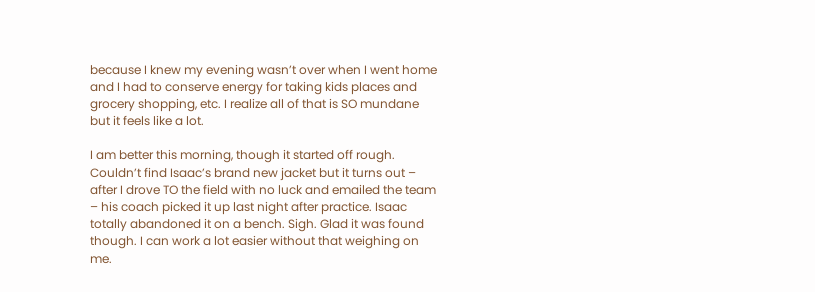because I knew my evening wasn’t over when I went home and I had to conserve energy for taking kids places and grocery shopping, etc. I realize all of that is SO mundane but it feels like a lot.

I am better this morning, though it started off rough. Couldn’t find Isaac’s brand new jacket but it turns out – after I drove TO the field with no luck and emailed the team – his coach picked it up last night after practice. Isaac totally abandoned it on a bench. Sigh. Glad it was found though. I can work a lot easier without that weighing on me.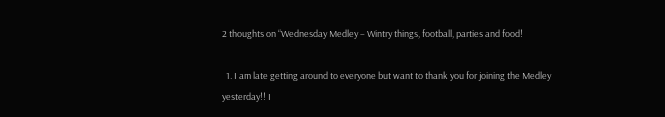2 thoughts on “Wednesday Medley – Wintry things, football, parties and food!

  1. I am late getting around to everyone but want to thank you for joining the Medley yesterday!! I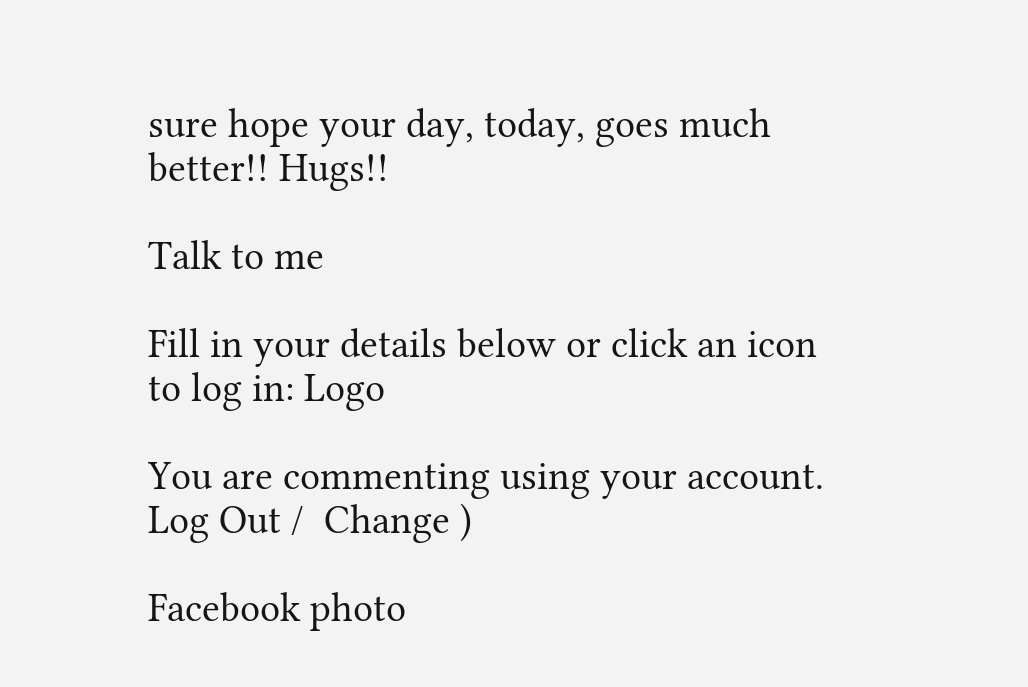sure hope your day, today, goes much better!! Hugs!!

Talk to me

Fill in your details below or click an icon to log in: Logo

You are commenting using your account. Log Out /  Change )

Facebook photo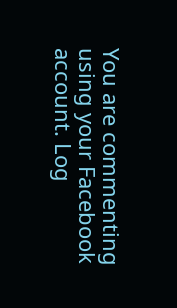You are commenting using your Facebook account. Log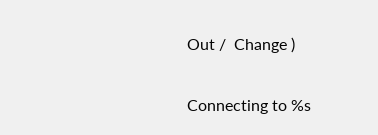Out /  Change )

Connecting to %s